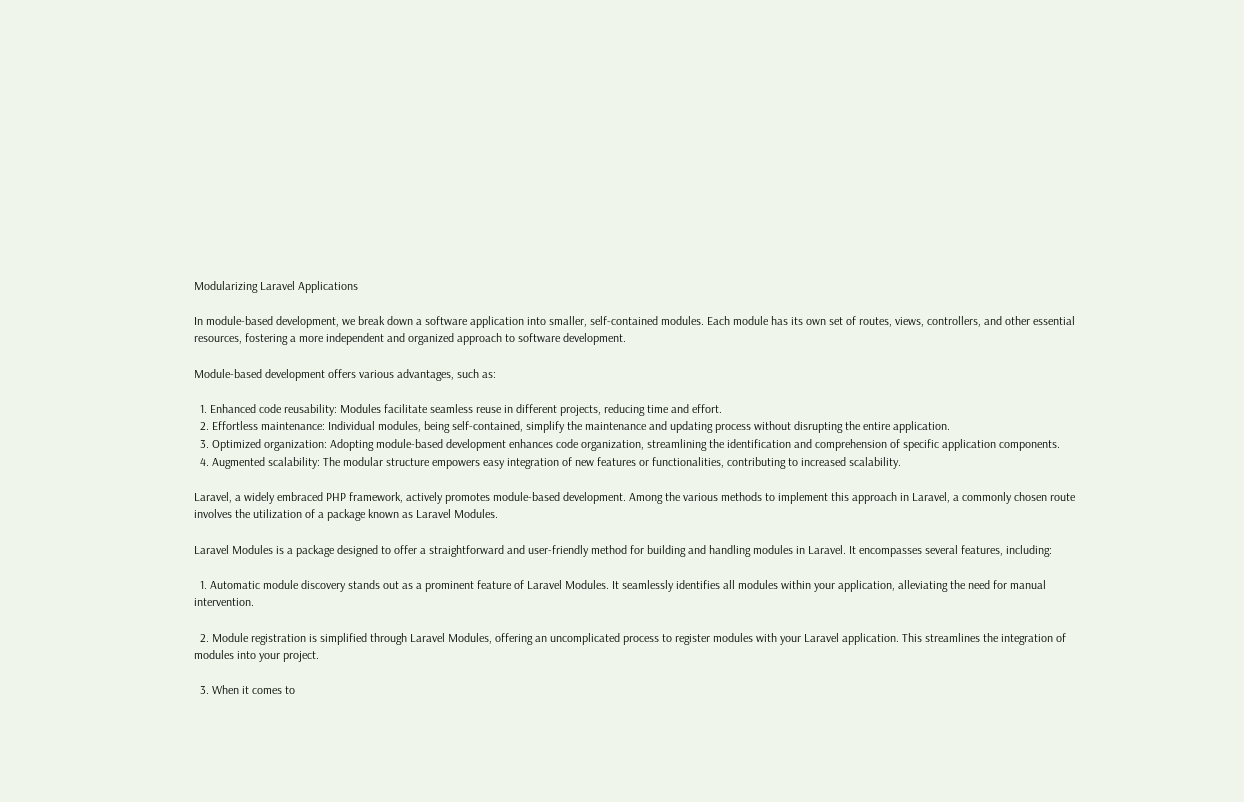Modularizing Laravel Applications

In module-based development, we break down a software application into smaller, self-contained modules. Each module has its own set of routes, views, controllers, and other essential resources, fostering a more independent and organized approach to software development.

Module-based development offers various advantages, such as:

  1. Enhanced code reusability: Modules facilitate seamless reuse in different projects, reducing time and effort.
  2. Effortless maintenance: Individual modules, being self-contained, simplify the maintenance and updating process without disrupting the entire application.
  3. Optimized organization: Adopting module-based development enhances code organization, streamlining the identification and comprehension of specific application components.
  4. Augmented scalability: The modular structure empowers easy integration of new features or functionalities, contributing to increased scalability.

Laravel, a widely embraced PHP framework, actively promotes module-based development. Among the various methods to implement this approach in Laravel, a commonly chosen route involves the utilization of a package known as Laravel Modules.

Laravel Modules is a package designed to offer a straightforward and user-friendly method for building and handling modules in Laravel. It encompasses several features, including:

  1. Automatic module discovery stands out as a prominent feature of Laravel Modules. It seamlessly identifies all modules within your application, alleviating the need for manual intervention.

  2. Module registration is simplified through Laravel Modules, offering an uncomplicated process to register modules with your Laravel application. This streamlines the integration of modules into your project.

  3. When it comes to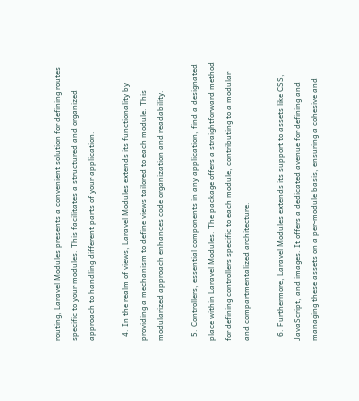routing, Laravel Modules presents a convenient solution for defining routes specific to your modules. This facilitates a structured and organized approach to handling different parts of your application.

  4. In the realm of views, Laravel Modules extends its functionality by providing a mechanism to define views tailored to each module. This modularized approach enhances code organization and readability.

  5. Controllers, essential components in any application, find a designated place within Laravel Modules. The package offers a straightforward method for defining controllers specific to each module, contributing to a modular and compartmentalized architecture.

  6. Furthermore, Laravel Modules extends its support to assets like CSS, JavaScript, and images. It offers a dedicated avenue for defining and managing these assets on a per-module basis, ensuring a cohesive and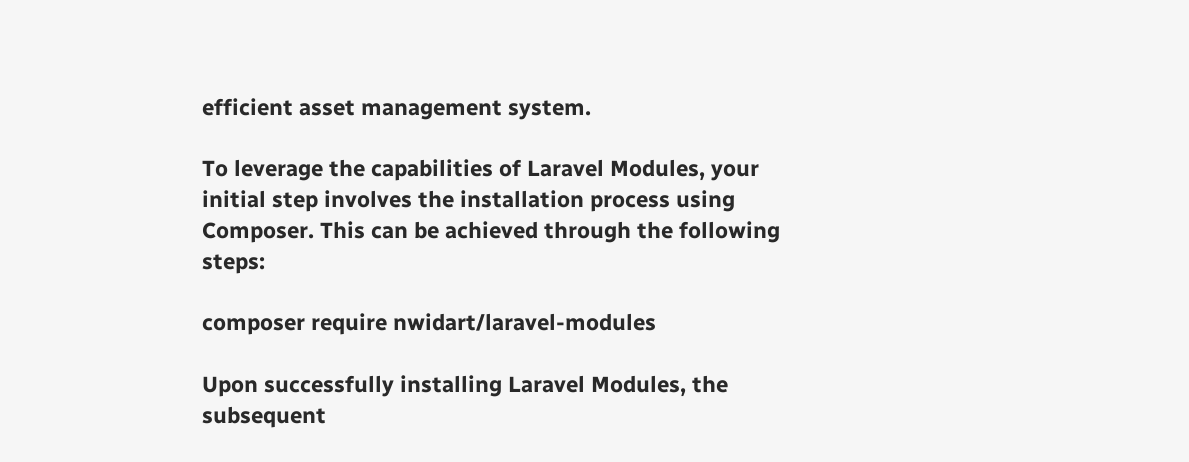efficient asset management system.

To leverage the capabilities of Laravel Modules, your initial step involves the installation process using Composer. This can be achieved through the following steps:

composer require nwidart/laravel-modules

Upon successfully installing Laravel Modules, the subsequent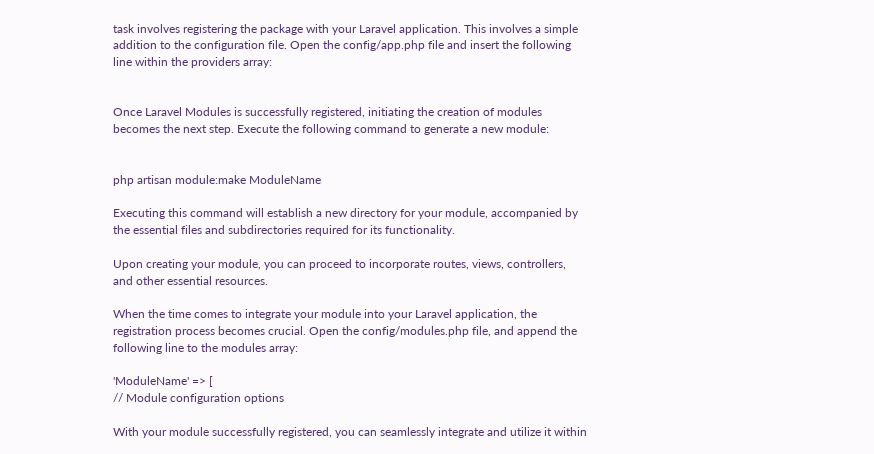task involves registering the package with your Laravel application. This involves a simple addition to the configuration file. Open the config/app.php file and insert the following line within the providers array:


Once Laravel Modules is successfully registered, initiating the creation of modules becomes the next step. Execute the following command to generate a new module:


php artisan module:make ModuleName

Executing this command will establish a new directory for your module, accompanied by the essential files and subdirectories required for its functionality.

Upon creating your module, you can proceed to incorporate routes, views, controllers, and other essential resources.

When the time comes to integrate your module into your Laravel application, the registration process becomes crucial. Open the config/modules.php file, and append the following line to the modules array:

'ModuleName' => [
// Module configuration options

With your module successfully registered, you can seamlessly integrate and utilize it within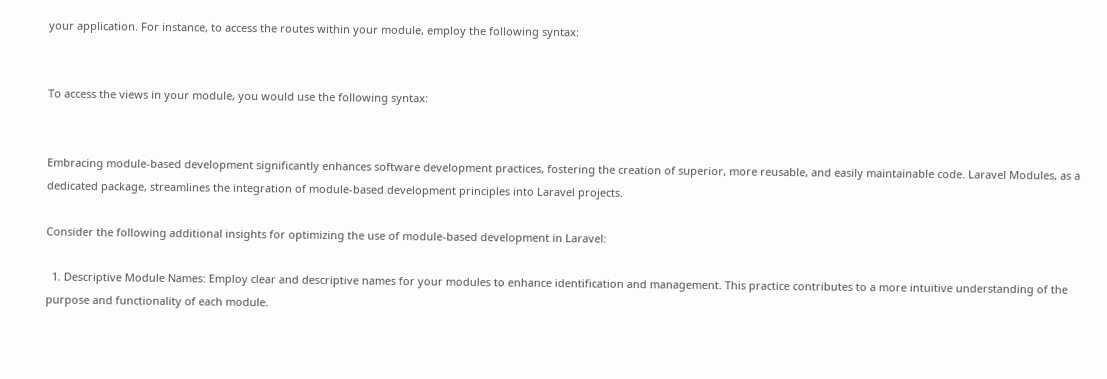your application. For instance, to access the routes within your module, employ the following syntax:


To access the views in your module, you would use the following syntax:


Embracing module-based development significantly enhances software development practices, fostering the creation of superior, more reusable, and easily maintainable code. Laravel Modules, as a dedicated package, streamlines the integration of module-based development principles into Laravel projects.

Consider the following additional insights for optimizing the use of module-based development in Laravel:

  1. Descriptive Module Names: Employ clear and descriptive names for your modules to enhance identification and management. This practice contributes to a more intuitive understanding of the purpose and functionality of each module.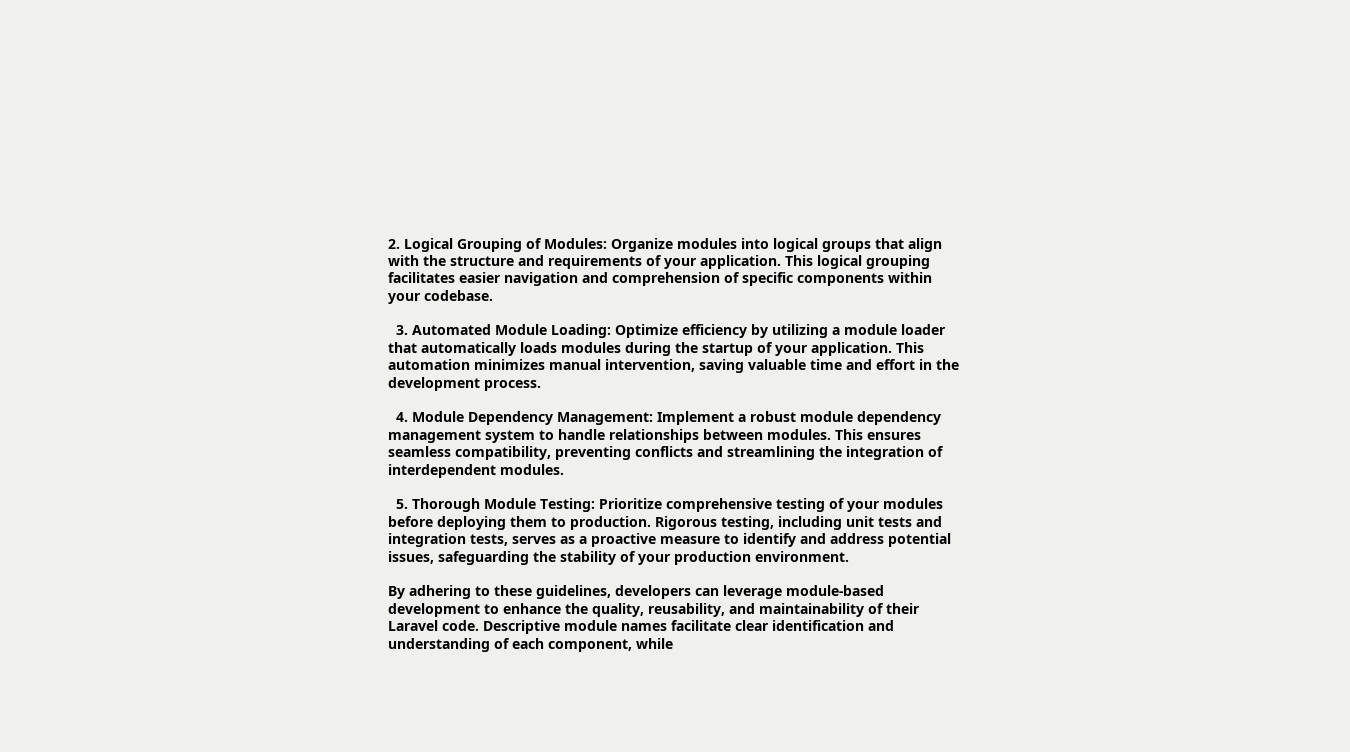2. Logical Grouping of Modules: Organize modules into logical groups that align with the structure and requirements of your application. This logical grouping facilitates easier navigation and comprehension of specific components within your codebase.

  3. Automated Module Loading: Optimize efficiency by utilizing a module loader that automatically loads modules during the startup of your application. This automation minimizes manual intervention, saving valuable time and effort in the development process.

  4. Module Dependency Management: Implement a robust module dependency management system to handle relationships between modules. This ensures seamless compatibility, preventing conflicts and streamlining the integration of interdependent modules.

  5. Thorough Module Testing: Prioritize comprehensive testing of your modules before deploying them to production. Rigorous testing, including unit tests and integration tests, serves as a proactive measure to identify and address potential issues, safeguarding the stability of your production environment.

By adhering to these guidelines, developers can leverage module-based development to enhance the quality, reusability, and maintainability of their Laravel code. Descriptive module names facilitate clear identification and understanding of each component, while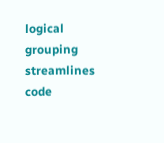logical grouping streamlines code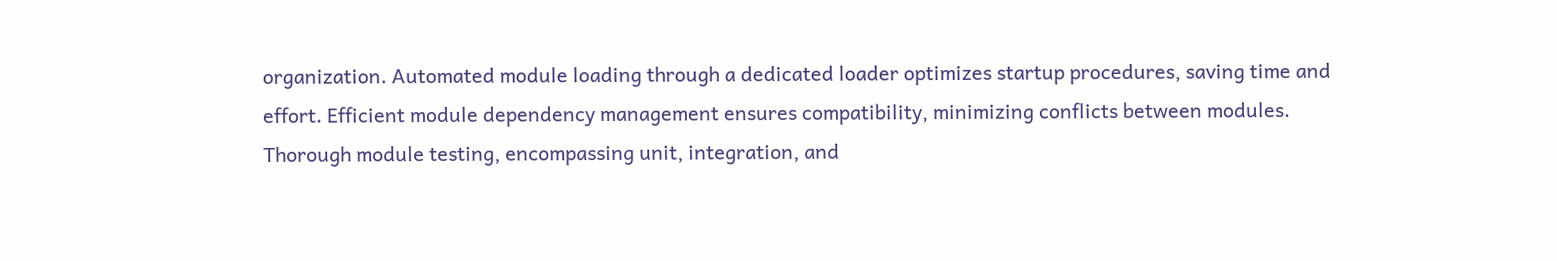organization. Automated module loading through a dedicated loader optimizes startup procedures, saving time and effort. Efficient module dependency management ensures compatibility, minimizing conflicts between modules. Thorough module testing, encompassing unit, integration, and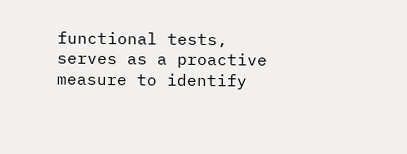functional tests, serves as a proactive measure to identify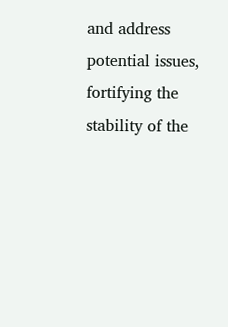and address potential issues, fortifying the stability of the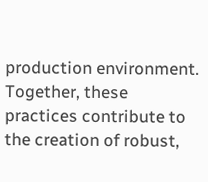production environment. Together, these practices contribute to the creation of robust,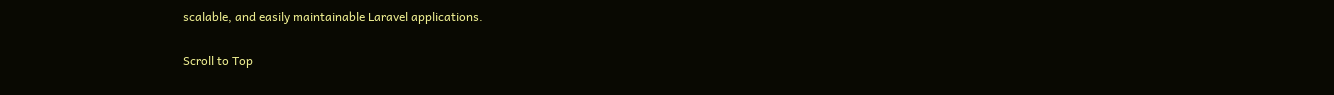scalable, and easily maintainable Laravel applications.

Scroll to Top